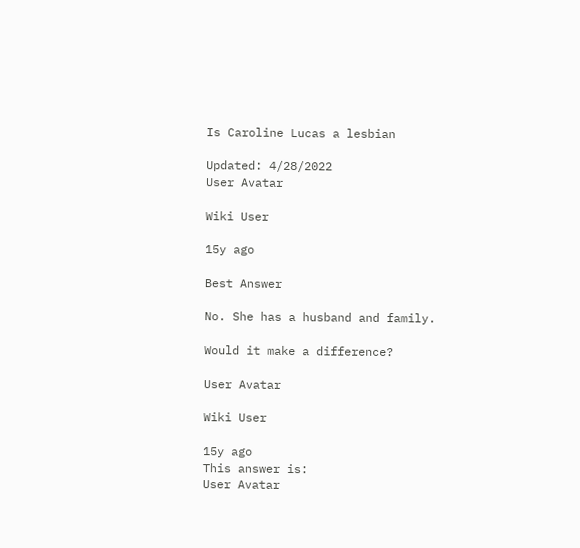Is Caroline Lucas a lesbian

Updated: 4/28/2022
User Avatar

Wiki User

15y ago

Best Answer

No. She has a husband and family.

Would it make a difference?

User Avatar

Wiki User

15y ago
This answer is:
User Avatar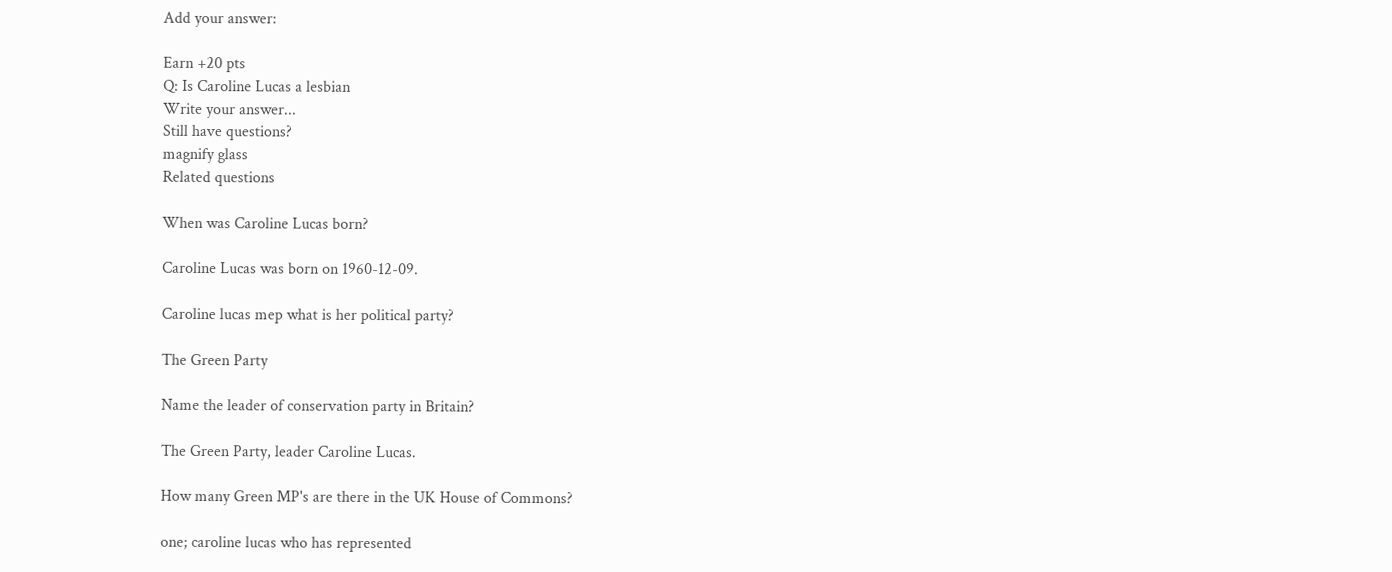Add your answer:

Earn +20 pts
Q: Is Caroline Lucas a lesbian
Write your answer...
Still have questions?
magnify glass
Related questions

When was Caroline Lucas born?

Caroline Lucas was born on 1960-12-09.

Caroline lucas mep what is her political party?

The Green Party

Name the leader of conservation party in Britain?

The Green Party, leader Caroline Lucas.

How many Green MP's are there in the UK House of Commons?

one; caroline lucas who has represented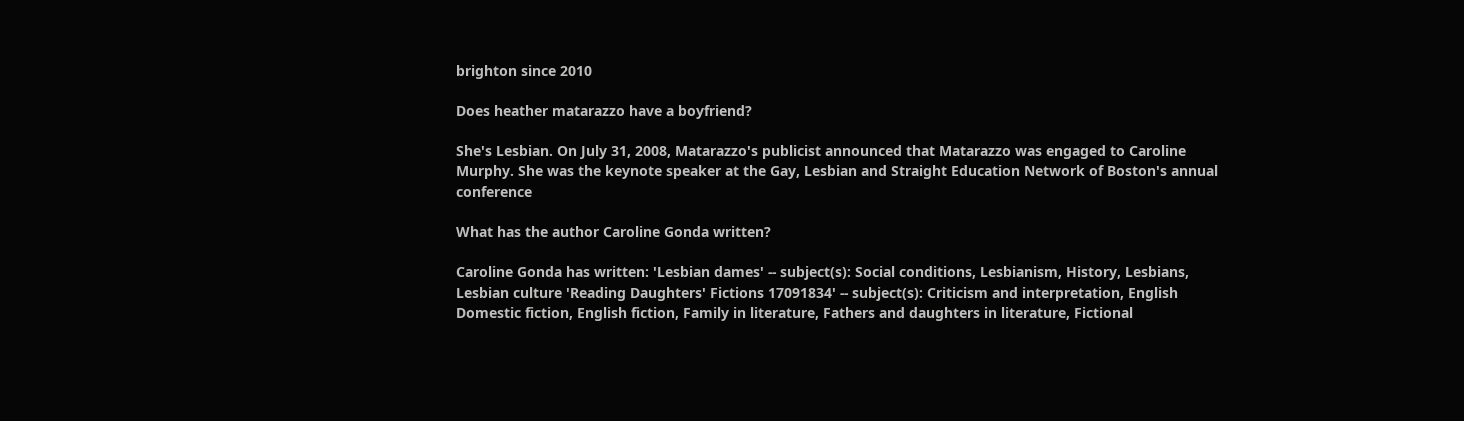brighton since 2010

Does heather matarazzo have a boyfriend?

She's Lesbian. On July 31, 2008, Matarazzo's publicist announced that Matarazzo was engaged to Caroline Murphy. She was the keynote speaker at the Gay, Lesbian and Straight Education Network of Boston's annual conference

What has the author Caroline Gonda written?

Caroline Gonda has written: 'Lesbian dames' -- subject(s): Social conditions, Lesbianism, History, Lesbians, Lesbian culture 'Reading Daughters' Fictions 17091834' -- subject(s): Criticism and interpretation, English Domestic fiction, English fiction, Family in literature, Fathers and daughters in literature, Fictional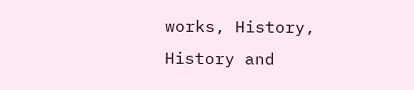works, History, History and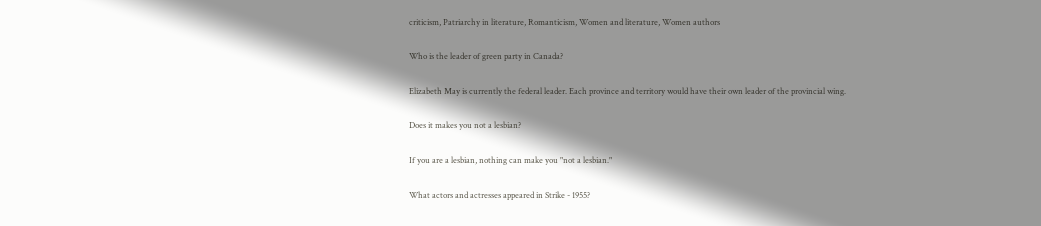criticism, Patriarchy in literature, Romanticism, Women and literature, Women authors

Who is the leader of green party in Canada?

Elizabeth May is currently the federal leader. Each province and territory would have their own leader of the provincial wing.

Does it makes you not a lesbian?

If you are a lesbian, nothing can make you "not a lesbian."

What actors and actresses appeared in Strike - 1955?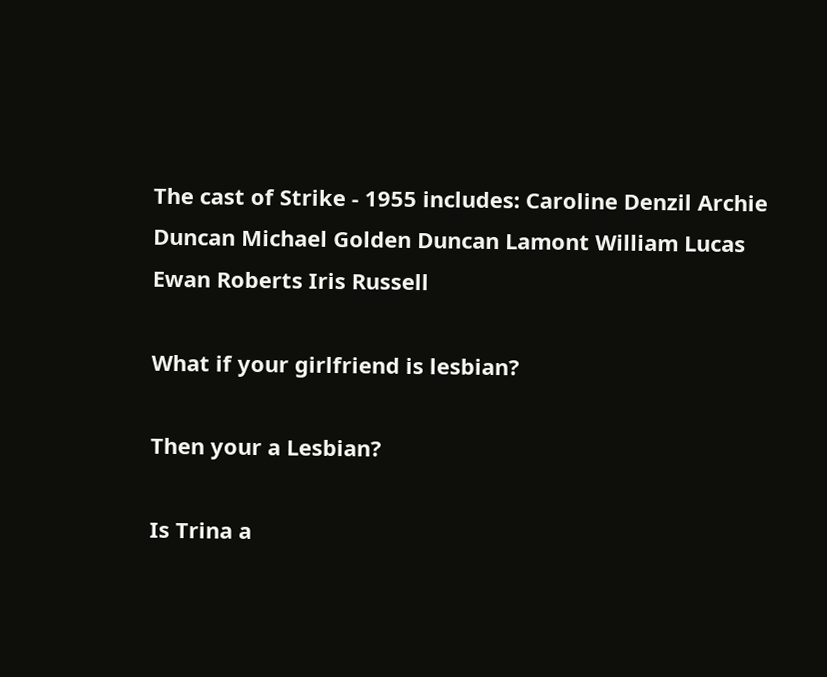The cast of Strike - 1955 includes: Caroline Denzil Archie Duncan Michael Golden Duncan Lamont William Lucas Ewan Roberts Iris Russell

What if your girlfriend is lesbian?

Then your a Lesbian?

Is Trina a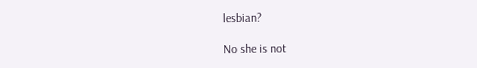lesbian?

No she is not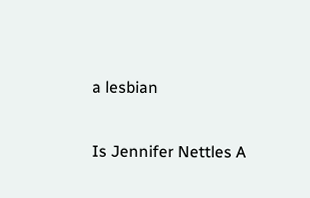a lesbian

Is Jennifer Nettles A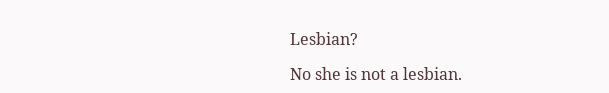Lesbian?

No she is not a lesbian.